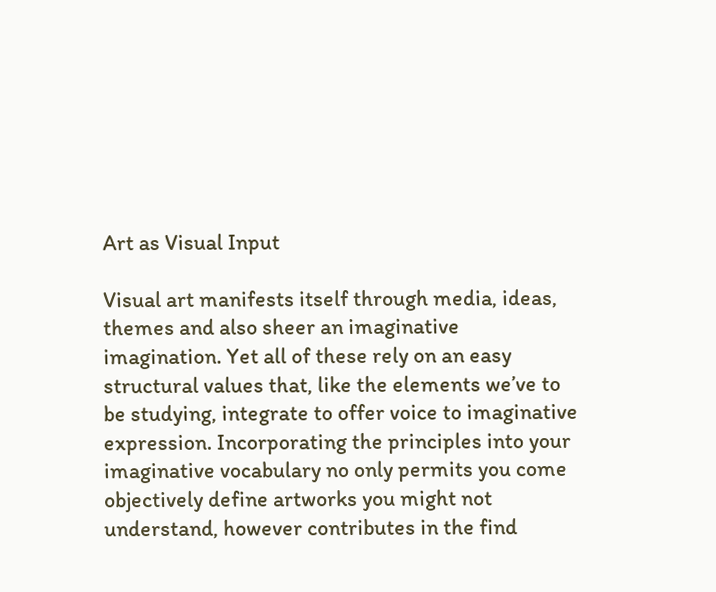Art as Visual Input

Visual art manifests itself through media, ideas, themes and also sheer an imaginative imagination. Yet all of these rely on an easy structural values that, like the elements we’ve to be studying, integrate to offer voice to imaginative expression. Incorporating the principles into your imaginative vocabulary no only permits you come objectively define artworks you might not understand, however contributes in the find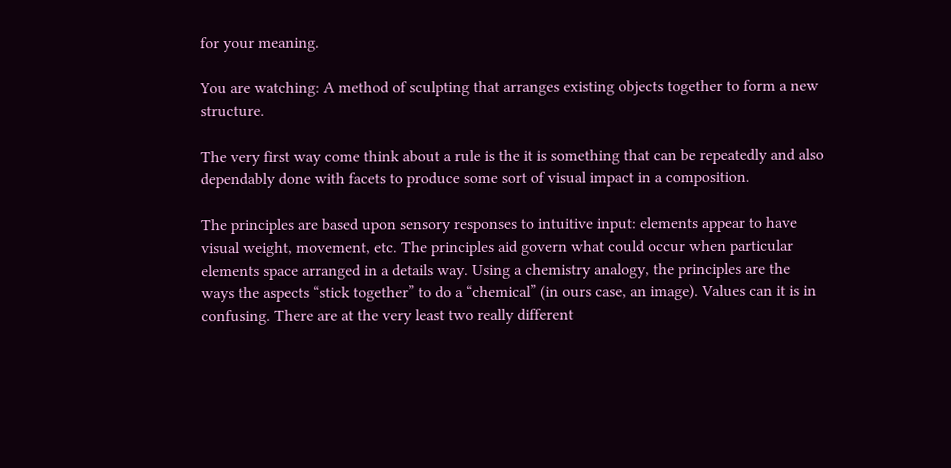for your meaning.

You are watching: A method of sculpting that arranges existing objects together to form a new structure.

The very first way come think about a rule is the it is something that can be repeatedly and also dependably done with facets to produce some sort of visual impact in a composition.

The principles are based upon sensory responses to intuitive input: elements appear to have visual weight, movement, etc. The principles aid govern what could occur when particular elements space arranged in a details way. Using a chemistry analogy, the principles are the ways the aspects “stick together” to do a “chemical” (in ours case, an image). Values can it is in confusing. There are at the very least two really different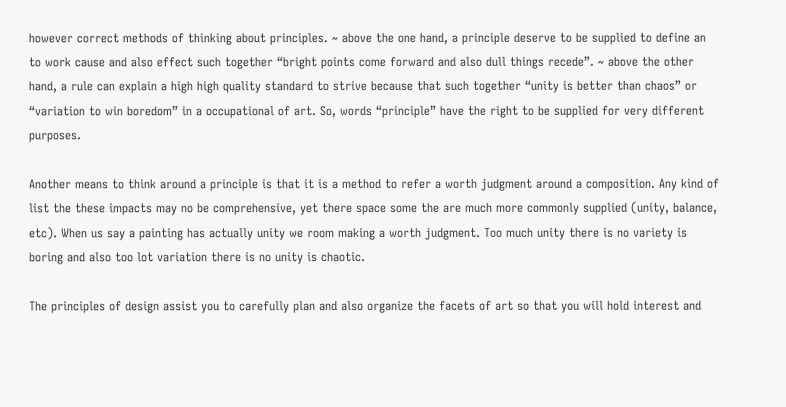however correct methods of thinking about principles. ~ above the one hand, a principle deserve to be supplied to define an to work cause and also effect such together “bright points come forward and also dull things recede”. ~ above the other hand, a rule can explain a high high quality standard to strive because that such together “unity is better than chaos” or “variation to win boredom” in a occupational of art. So, words “principle” have the right to be supplied for very different purposes.

Another means to think around a principle is that it is a method to refer a worth judgment around a composition. Any kind of list the these impacts may no be comprehensive, yet there space some the are much more commonly supplied (unity, balance, etc). When us say a painting has actually unity we room making a worth judgment. Too much unity there is no variety is boring and also too lot variation there is no unity is chaotic.

The principles of design assist you to carefully plan and also organize the facets of art so that you will hold interest and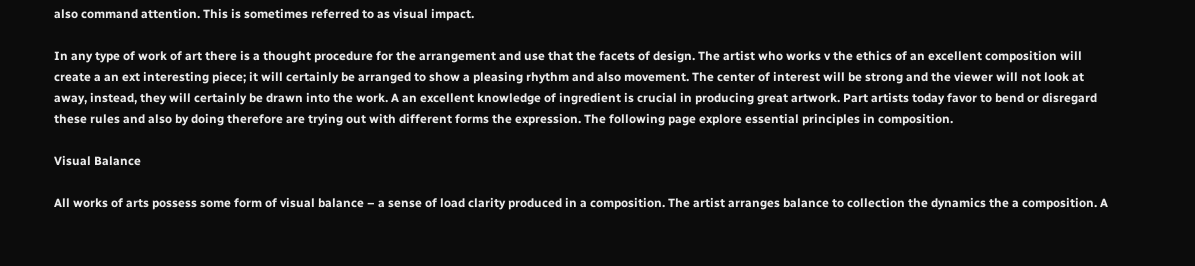also command attention. This is sometimes referred to as visual impact.

In any type of work of art there is a thought procedure for the arrangement and use that the facets of design. The artist who works v the ethics of an excellent composition will create a an ext interesting piece; it will certainly be arranged to show a pleasing rhythm and also movement. The center of interest will be strong and the viewer will not look at away, instead, they will certainly be drawn into the work. A an excellent knowledge of ingredient is crucial in producing great artwork. Part artists today favor to bend or disregard these rules and also by doing therefore are trying out with different forms the expression. The following page explore essential principles in composition.

Visual Balance

All works of arts possess some form of visual balance – a sense of load clarity produced in a composition. The artist arranges balance to collection the dynamics the a composition. A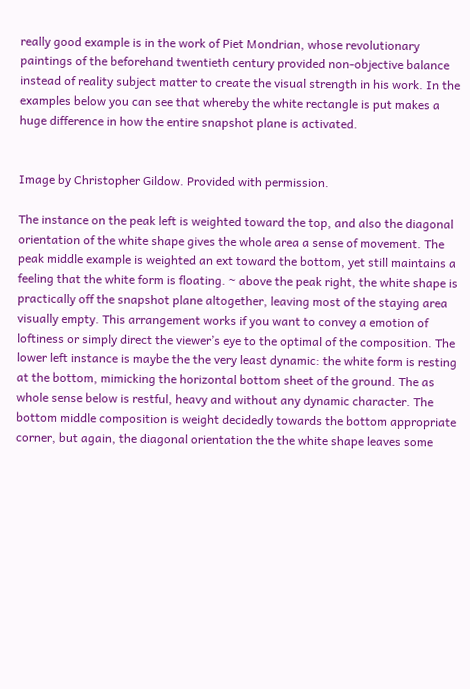really good example is in the work of Piet Mondrian, whose revolutionary paintings of the beforehand twentieth century provided non-objective balance instead of reality subject matter to create the visual strength in his work. In the examples below you can see that whereby the white rectangle is put makes a huge difference in how the entire snapshot plane is activated.


Image by Christopher Gildow. Provided with permission.

The instance on the peak left is weighted toward the top, and also the diagonal orientation of the white shape gives the whole area a sense of movement. The peak middle example is weighted an ext toward the bottom, yet still maintains a feeling that the white form is floating. ~ above the peak right, the white shape is practically off the snapshot plane altogether, leaving most of the staying area visually empty. This arrangement works if you want to convey a emotion of loftiness or simply direct the viewer’s eye to the optimal of the composition. The lower left instance is maybe the the very least dynamic: the white form is resting at the bottom, mimicking the horizontal bottom sheet of the ground. The as whole sense below is restful, heavy and without any dynamic character. The bottom middle composition is weight decidedly towards the bottom appropriate corner, but again, the diagonal orientation the the white shape leaves some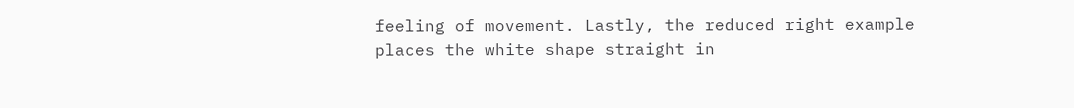feeling of movement. Lastly, the reduced right example places the white shape straight in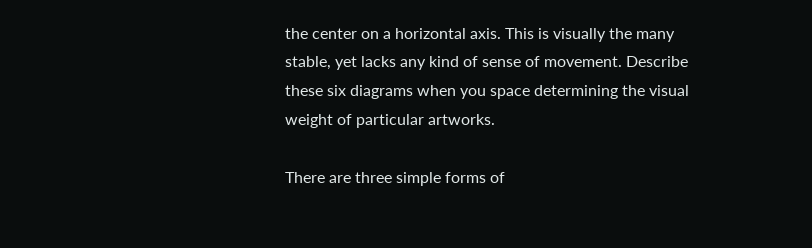the center on a horizontal axis. This is visually the many stable, yet lacks any kind of sense of movement. Describe these six diagrams when you space determining the visual weight of particular artworks.

There are three simple forms of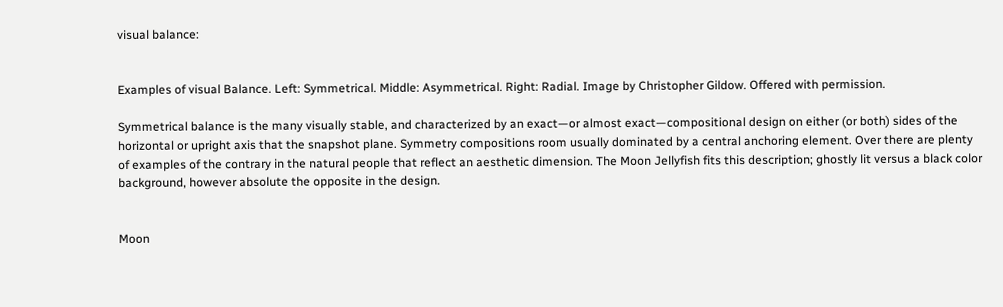visual balance:


Examples of visual Balance. Left: Symmetrical. Middle: Asymmetrical. Right: Radial. Image by Christopher Gildow. Offered with permission.

Symmetrical balance is the many visually stable, and characterized by an exact—or almost exact—compositional design on either (or both) sides of the horizontal or upright axis that the snapshot plane. Symmetry compositions room usually dominated by a central anchoring element. Over there are plenty of examples of the contrary in the natural people that reflect an aesthetic dimension. The Moon Jellyfish fits this description; ghostly lit versus a black color background, however absolute the opposite in the design.


Moon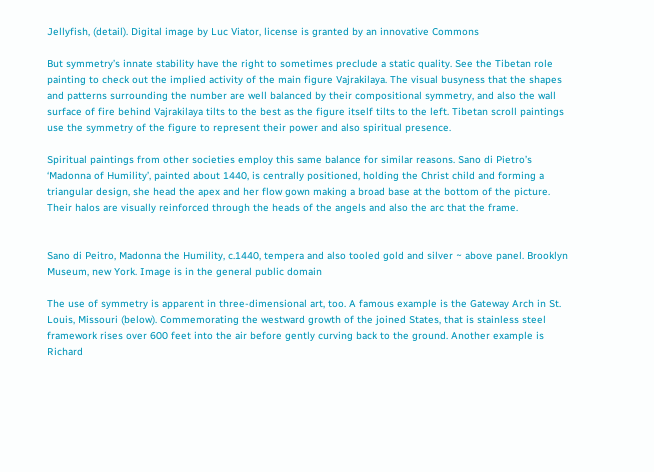Jellyfish, (detail). Digital image by Luc Viator, license is granted by an innovative Commons

But symmetry’s innate stability have the right to sometimes preclude a static quality. See the Tibetan role painting to check out the implied activity of the main figure Vajrakilaya. The visual busyness that the shapes and patterns surrounding the number are well balanced by their compositional symmetry, and also the wall surface of fire behind Vajrakilaya tilts to the best as the figure itself tilts to the left. Tibetan scroll paintings use the symmetry of the figure to represent their power and also spiritual presence.

Spiritual paintings from other societies employ this same balance for similar reasons. Sano di Pietro’s ‘Madonna of Humility’, painted about 1440, is centrally positioned, holding the Christ child and forming a triangular design, she head the apex and her flow gown making a broad base at the bottom of the picture. Their halos are visually reinforced through the heads of the angels and also the arc that the frame.


Sano di Peitro, Madonna the Humility, c.1440, tempera and also tooled gold and silver ~ above panel. Brooklyn Museum, new York. Image is in the general public domain

The use of symmetry is apparent in three-dimensional art, too. A famous example is the Gateway Arch in St. Louis, Missouri (below). Commemorating the westward growth of the joined States, that is stainless steel framework rises over 600 feet into the air before gently curving back to the ground. Another example is Richard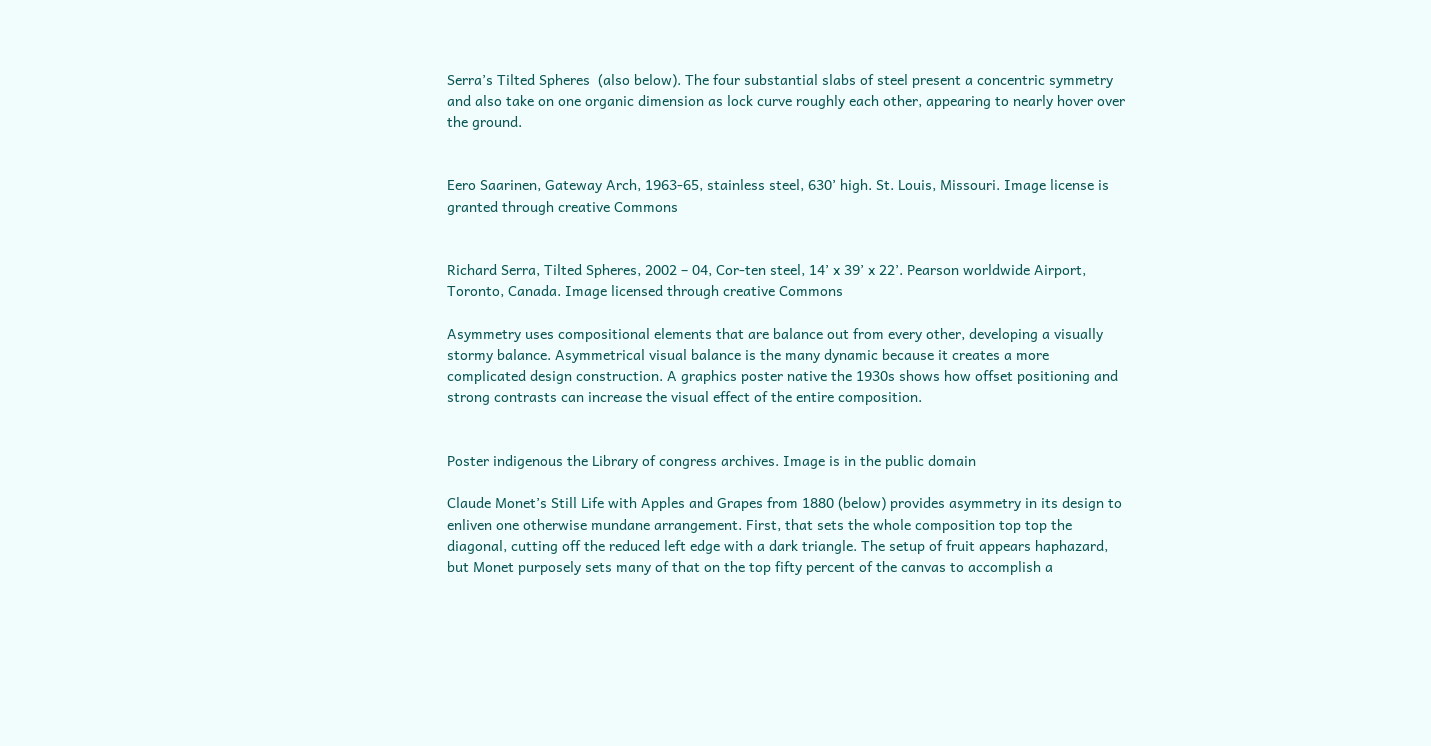Serra’s Tilted Spheres  (also below). The four substantial slabs of steel present a concentric symmetry and also take on one organic dimension as lock curve roughly each other, appearing to nearly hover over the ground.


Eero Saarinen, Gateway Arch, 1963-65, stainless steel, 630’ high. St. Louis, Missouri. Image license is granted through creative Commons


Richard Serra, Tilted Spheres, 2002 – 04, Cor-ten steel, 14’ x 39’ x 22’. Pearson worldwide Airport, Toronto, Canada. Image licensed through creative Commons

Asymmetry uses compositional elements that are balance out from every other, developing a visually stormy balance. Asymmetrical visual balance is the many dynamic because it creates a more complicated design construction. A graphics poster native the 1930s shows how offset positioning and strong contrasts can increase the visual effect of the entire composition.


Poster indigenous the Library of congress archives. Image is in the public domain

Claude Monet’s Still Life with Apples and Grapes from 1880 (below) provides asymmetry in its design to enliven one otherwise mundane arrangement. First, that sets the whole composition top top the diagonal, cutting off the reduced left edge with a dark triangle. The setup of fruit appears haphazard, but Monet purposely sets many of that on the top fifty percent of the canvas to accomplish a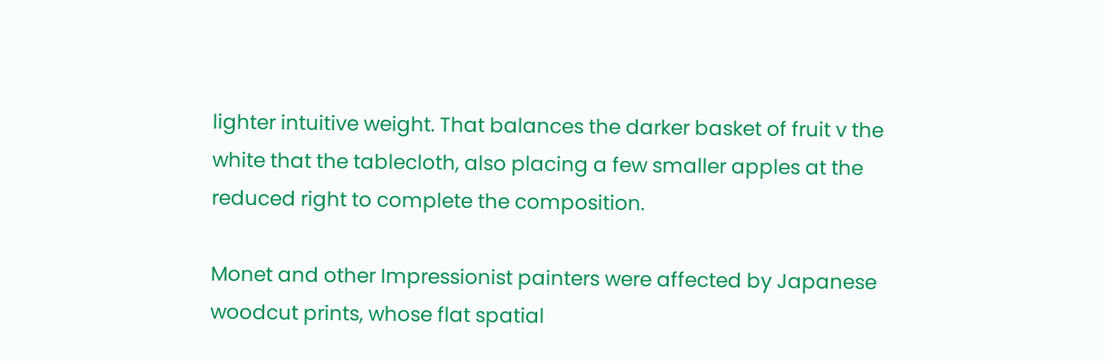lighter intuitive weight. That balances the darker basket of fruit v the white that the tablecloth, also placing a few smaller apples at the reduced right to complete the composition.

Monet and other Impressionist painters were affected by Japanese woodcut prints, whose flat spatial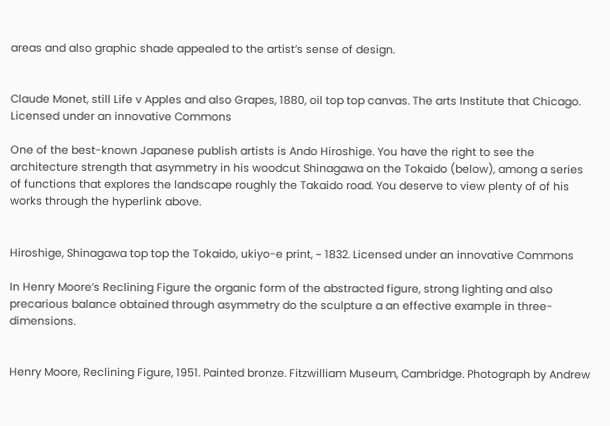areas and also graphic shade appealed to the artist’s sense of design.


Claude Monet, still Life v Apples and also Grapes, 1880, oil top top canvas. The arts Institute that Chicago. Licensed under an innovative Commons

One of the best-known Japanese publish artists is Ando Hiroshige. You have the right to see the architecture strength that asymmetry in his woodcut Shinagawa on the Tokaido (below), among a series of functions that explores the landscape roughly the Takaido road. You deserve to view plenty of of his works through the hyperlink above.


Hiroshige, Shinagawa top top the Tokaido, ukiyo-e print, ~ 1832. Licensed under an innovative Commons

In Henry Moore’s Reclining Figure the organic form of the abstracted figure, strong lighting and also precarious balance obtained through asymmetry do the sculpture a an effective example in three-dimensions.


Henry Moore, Reclining Figure, 1951. Painted bronze. Fitzwilliam Museum, Cambridge. Photograph by Andrew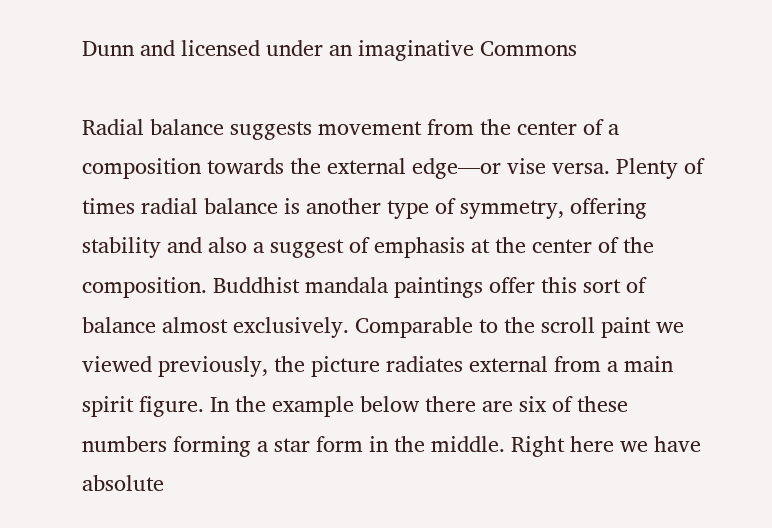Dunn and licensed under an imaginative Commons

Radial balance suggests movement from the center of a composition towards the external edge—or vise versa. Plenty of times radial balance is another type of symmetry, offering stability and also a suggest of emphasis at the center of the composition. Buddhist mandala paintings offer this sort of balance almost exclusively. Comparable to the scroll paint we viewed previously, the picture radiates external from a main spirit figure. In the example below there are six of these numbers forming a star form in the middle. Right here we have absolute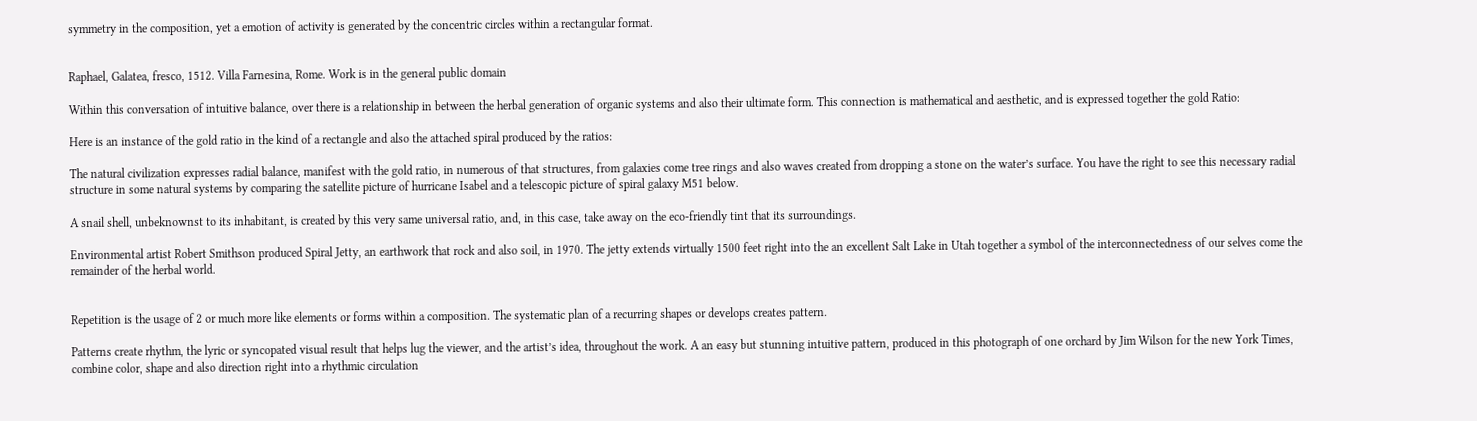symmetry in the composition, yet a emotion of activity is generated by the concentric circles within a rectangular format.


Raphael, Galatea, fresco, 1512. Villa Farnesina, Rome. Work is in the general public domain

Within this conversation of intuitive balance, over there is a relationship in between the herbal generation of organic systems and also their ultimate form. This connection is mathematical and aesthetic, and is expressed together the gold Ratio:

Here is an instance of the gold ratio in the kind of a rectangle and also the attached spiral produced by the ratios:

The natural civilization expresses radial balance, manifest with the gold ratio, in numerous of that structures, from galaxies come tree rings and also waves created from dropping a stone on the water’s surface. You have the right to see this necessary radial structure in some natural systems by comparing the satellite picture of hurricane Isabel and a telescopic picture of spiral galaxy M51 below.

A snail shell, unbeknownst to its inhabitant, is created by this very same universal ratio, and, in this case, take away on the eco-friendly tint that its surroundings.

Environmental artist Robert Smithson produced Spiral Jetty, an earthwork that rock and also soil, in 1970. The jetty extends virtually 1500 feet right into the an excellent Salt Lake in Utah together a symbol of the interconnectedness of our selves come the remainder of the herbal world.


Repetition is the usage of 2 or much more like elements or forms within a composition. The systematic plan of a recurring shapes or develops creates pattern.

Patterns create rhythm, the lyric or syncopated visual result that helps lug the viewer, and the artist’s idea, throughout the work. A an easy but stunning intuitive pattern, produced in this photograph of one orchard by Jim Wilson for the new York Times, combine color, shape and also direction right into a rhythmic circulation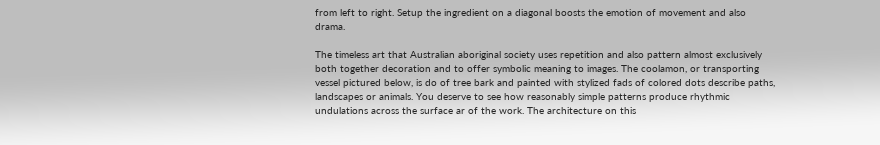from left to right. Setup the ingredient on a diagonal boosts the emotion of movement and also drama.

The timeless art that Australian aboriginal society uses repetition and also pattern almost exclusively both together decoration and to offer symbolic meaning to images. The coolamon, or transporting vessel pictured below, is do of tree bark and painted with stylized fads of colored dots describe paths, landscapes or animals. You deserve to see how reasonably simple patterns produce rhythmic undulations across the surface ar of the work. The architecture on this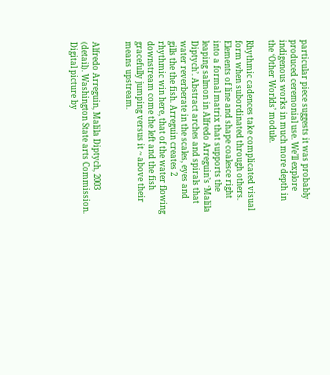particular piece suggests it was probably produced ceremonial use. We’ll explore indigenous works in much more depth in the ‘Other Worlds’ module.

Rhythmic cadences take complicated visual form when subordinated through others. Elements of line and shape coalesce right into a formal matrix that supports the leaping salmon in Alfredo Arreguin’s ‘Malila Diptych’. Abstract arches and spirals that water reverberate in the scales, eyes and gills the the fish. Arreguin creates 2 rhythmic win here, that of the water flowing downstream come the left and the fish gracefully jumping versus it ~ above their means upstream.


Alfredo Arreguin, Malila Diptych, 2003 (detail). Washington State arts Commission. Digital picture by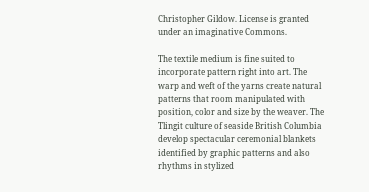Christopher Gildow. License is granted under an imaginative Commons.

The textile medium is fine suited to incorporate pattern right into art. The warp and weft of the yarns create natural patterns that room manipulated with position, color and size by the weaver. The Tlingit culture of seaside British Columbia develop spectacular ceremonial blankets identified by graphic patterns and also rhythms in stylized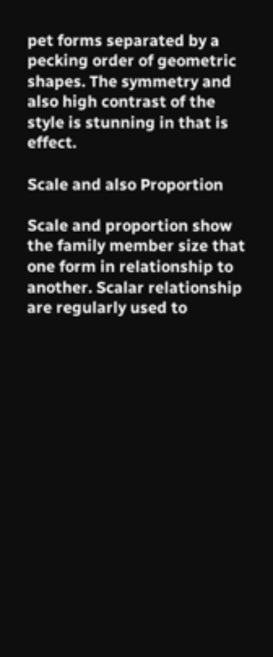pet forms separated by a pecking order of geometric shapes. The symmetry and also high contrast of the style is stunning in that is effect.

Scale and also Proportion

Scale and proportion show the family member size that one form in relationship to another. Scalar relationship are regularly used to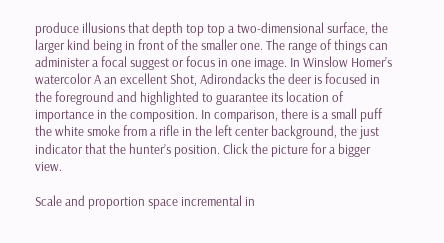produce illusions that depth top top a two-dimensional surface, the larger kind being in front of the smaller one. The range of things can administer a focal suggest or focus in one image. In Winslow Homer’s watercolor A an excellent Shot, Adirondacks the deer is focused in the foreground and highlighted to guarantee its location of importance in the composition. In comparison, there is a small puff the white smoke from a rifle in the left center background, the just indicator that the hunter’s position. Click the picture for a bigger view.

Scale and proportion space incremental in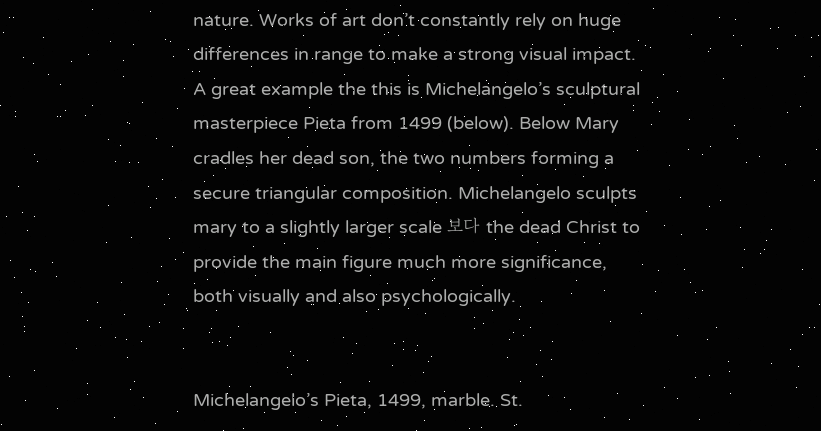nature. Works of art don’t constantly rely on huge differences in range to make a strong visual impact. A great example the this is Michelangelo’s sculptural masterpiece Pieta from 1499 (below). Below Mary cradles her dead son, the two numbers forming a secure triangular composition. Michelangelo sculpts mary to a slightly larger scale 보다 the dead Christ to provide the main figure much more significance, both visually and also psychologically.


Michelangelo’s Pieta, 1499, marble. St.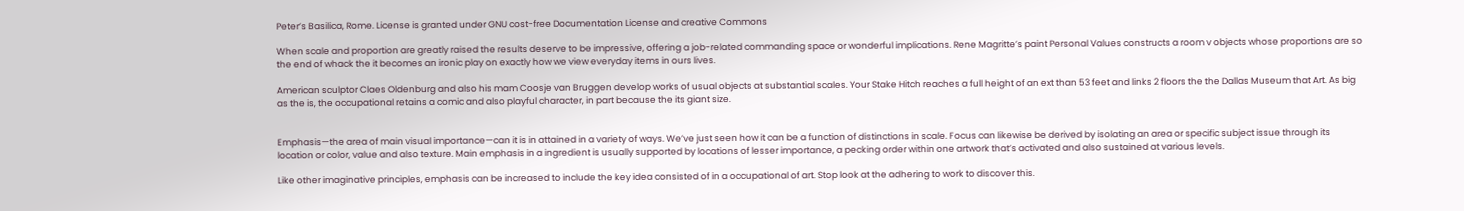Peter’s Basilica, Rome. License is granted under GNU cost-free Documentation License and creative Commons

When scale and proportion are greatly raised the results deserve to be impressive, offering a job-related commanding space or wonderful implications. Rene Magritte’s paint Personal Values constructs a room v objects whose proportions are so the end of whack the it becomes an ironic play on exactly how we view everyday items in ours lives.

American sculptor Claes Oldenburg and also his mam Coosje van Bruggen develop works of usual objects at substantial scales. Your Stake Hitch reaches a full height of an ext than 53 feet and links 2 floors the the Dallas Museum that Art. As big as the is, the occupational retains a comic and also playful character, in part because the its giant size.


Emphasis—the area of main visual importance—can it is in attained in a variety of ways. We’ve just seen how it can be a function of distinctions in scale. Focus can likewise be derived by isolating an area or specific subject issue through its location or color, value and also texture. Main emphasis in a ingredient is usually supported by locations of lesser importance, a pecking order within one artwork that’s activated and also sustained at various levels.

Like other imaginative principles, emphasis can be increased to include the key idea consisted of in a occupational of art. Stop look at the adhering to work to discover this.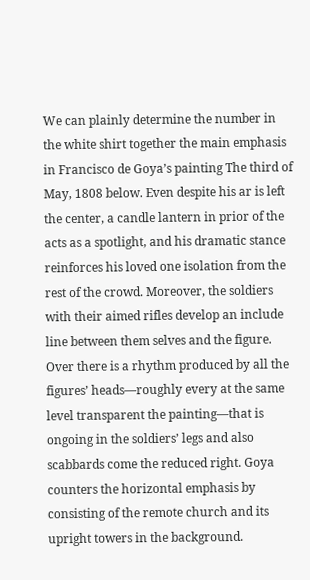We can plainly determine the number in the white shirt together the main emphasis in Francisco de Goya’s painting The third of May, 1808 below. Even despite his ar is left the center, a candle lantern in prior of the acts as a spotlight, and his dramatic stance reinforces his loved one isolation from the rest of the crowd. Moreover, the soldiers with their aimed rifles develop an include line between them selves and the figure. Over there is a rhythm produced by all the figures’ heads—roughly every at the same level transparent the painting—that is ongoing in the soldiers’ legs and also scabbards come the reduced right. Goya counters the horizontal emphasis by consisting of the remote church and its upright towers in the background.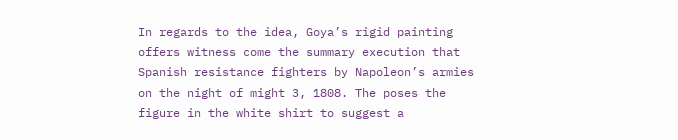In regards to the idea, Goya’s rigid painting offers witness come the summary execution that Spanish resistance fighters by Napoleon’s armies on the night of might 3, 1808. The poses the figure in the white shirt to suggest a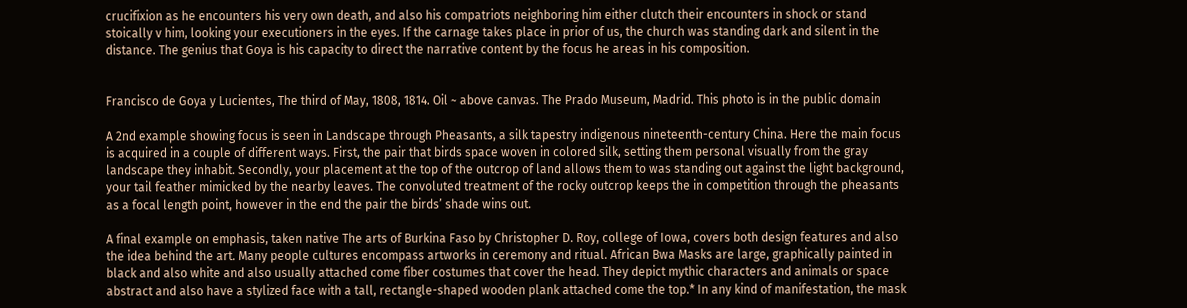crucifixion as he encounters his very own death, and also his compatriots neighboring him either clutch their encounters in shock or stand stoically v him, looking your executioners in the eyes. If the carnage takes place in prior of us, the church was standing dark and silent in the distance. The genius that Goya is his capacity to direct the narrative content by the focus he areas in his composition.


Francisco de Goya y Lucientes, The third of May, 1808, 1814. Oil ~ above canvas. The Prado Museum, Madrid. This photo is in the public domain

A 2nd example showing focus is seen in Landscape through Pheasants, a silk tapestry indigenous nineteenth-century China. Here the main focus is acquired in a couple of different ways. First, the pair that birds space woven in colored silk, setting them personal visually from the gray landscape they inhabit. Secondly, your placement at the top of the outcrop of land allows them to was standing out against the light background, your tail feather mimicked by the nearby leaves. The convoluted treatment of the rocky outcrop keeps the in competition through the pheasants as a focal length point, however in the end the pair the birds’ shade wins out.

A final example on emphasis, taken native The arts of Burkina Faso by Christopher D. Roy, college of Iowa, covers both design features and also the idea behind the art. Many people cultures encompass artworks in ceremony and ritual. African Bwa Masks are large, graphically painted in black and also white and also usually attached come fiber costumes that cover the head. They depict mythic characters and animals or space abstract and also have a stylized face with a tall, rectangle-shaped wooden plank attached come the top.* In any kind of manifestation, the mask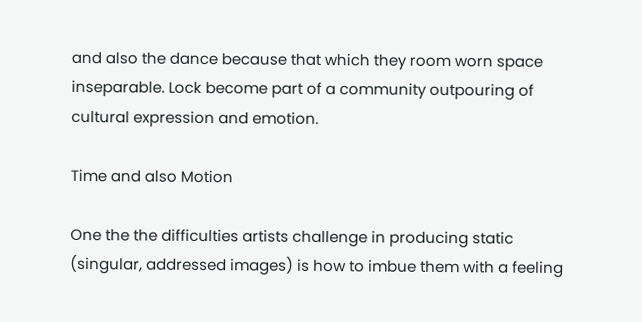and also the dance because that which they room worn space inseparable. Lock become part of a community outpouring of cultural expression and emotion.

Time and also Motion

One the the difficulties artists challenge in producing static (singular, addressed images) is how to imbue them with a feeling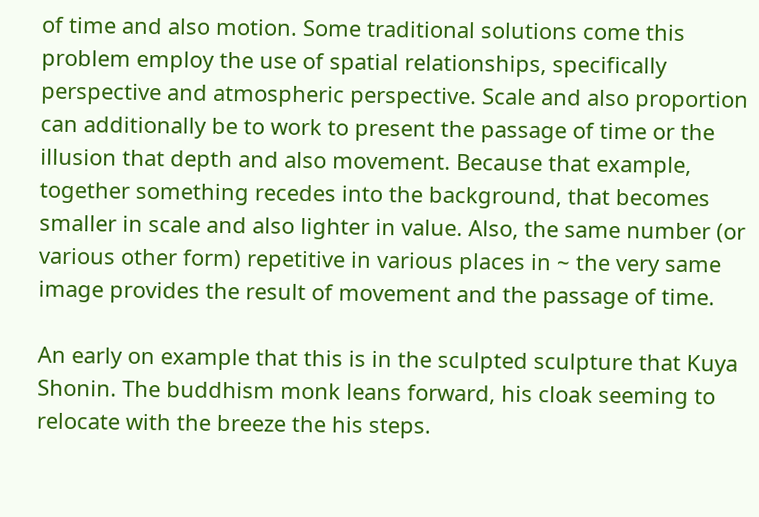of time and also motion. Some traditional solutions come this problem employ the use of spatial relationships, specifically perspective and atmospheric perspective. Scale and also proportion can additionally be to work to present the passage of time or the illusion that depth and also movement. Because that example, together something recedes into the background, that becomes smaller in scale and also lighter in value. Also, the same number (or various other form) repetitive in various places in ~ the very same image provides the result of movement and the passage of time.

An early on example that this is in the sculpted sculpture that Kuya Shonin. The buddhism monk leans forward, his cloak seeming to relocate with the breeze the his steps.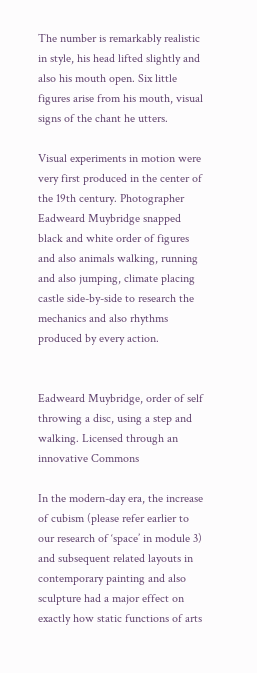The number is remarkably realistic in style, his head lifted slightly and also his mouth open. Six little figures arise from his mouth, visual signs of the chant he utters.

Visual experiments in motion were very first produced in the center of the 19th century. Photographer Eadweard Muybridge snapped black and white order of figures and also animals walking, running and also jumping, climate placing castle side-by-side to research the mechanics and also rhythms produced by every action.


Eadweard Muybridge, order of self throwing a disc, using a step and walking. Licensed through an innovative Commons

In the modern-day era, the increase of cubism (please refer earlier to our research of ‘space’ in module 3) and subsequent related layouts in contemporary painting and also sculpture had a major effect on exactly how static functions of arts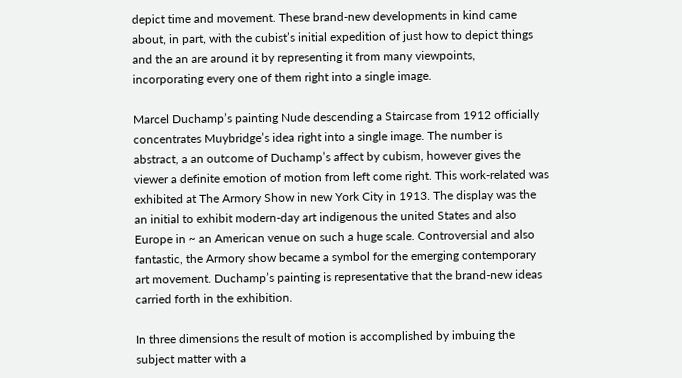depict time and movement. These brand-new developments in kind came about, in part, with the cubist’s initial expedition of just how to depict things and the an are around it by representing it from many viewpoints, incorporating every one of them right into a single image.

Marcel Duchamp’s painting Nude descending a Staircase from 1912 officially concentrates Muybridge’s idea right into a single image. The number is abstract, a an outcome of Duchamp’s affect by cubism, however gives the viewer a definite emotion of motion from left come right. This work-related was exhibited at The Armory Show in new York City in 1913. The display was the an initial to exhibit modern-day art indigenous the united States and also Europe in ~ an American venue on such a huge scale. Controversial and also fantastic, the Armory show became a symbol for the emerging contemporary art movement. Duchamp’s painting is representative that the brand-new ideas carried forth in the exhibition.

In three dimensions the result of motion is accomplished by imbuing the subject matter with a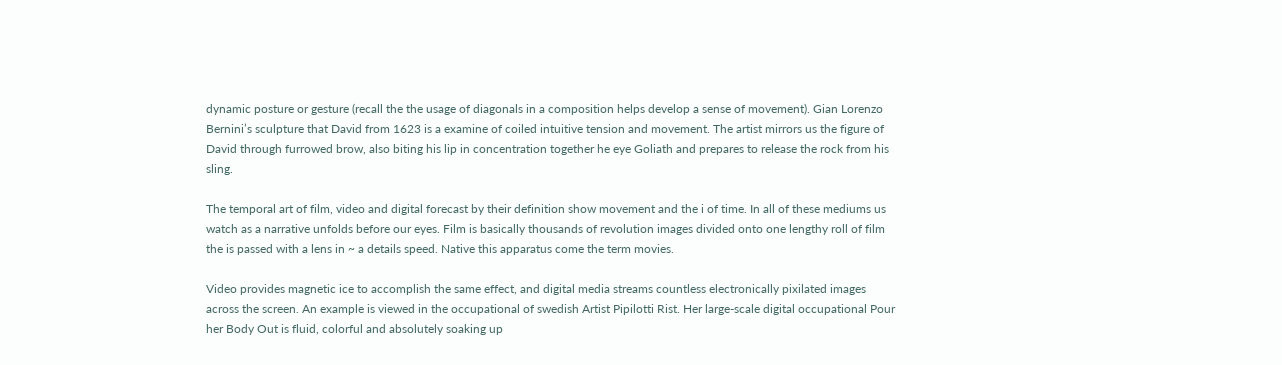dynamic posture or gesture (recall the the usage of diagonals in a composition helps develop a sense of movement). Gian Lorenzo Bernini’s sculpture that David from 1623 is a examine of coiled intuitive tension and movement. The artist mirrors us the figure of David through furrowed brow, also biting his lip in concentration together he eye Goliath and prepares to release the rock from his sling.

The temporal art of film, video and digital forecast by their definition show movement and the i of time. In all of these mediums us watch as a narrative unfolds before our eyes. Film is basically thousands of revolution images divided onto one lengthy roll of film the is passed with a lens in ~ a details speed. Native this apparatus come the term movies.

Video provides magnetic ice to accomplish the same effect, and digital media streams countless electronically pixilated images across the screen. An example is viewed in the occupational of swedish Artist Pipilotti Rist. Her large-scale digital occupational Pour her Body Out is fluid, colorful and absolutely soaking up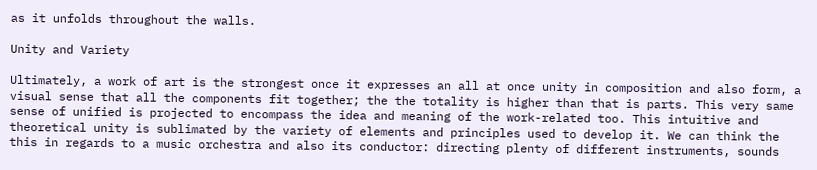as it unfolds throughout the walls.

Unity and Variety

Ultimately, a work of art is the strongest once it expresses an all at once unity in composition and also form, a visual sense that all the components fit together; the the totality is higher than that is parts. This very same sense of unified is projected to encompass the idea and meaning of the work-related too. This intuitive and theoretical unity is sublimated by the variety of elements and principles used to develop it. We can think the this in regards to a music orchestra and also its conductor: directing plenty of different instruments, sounds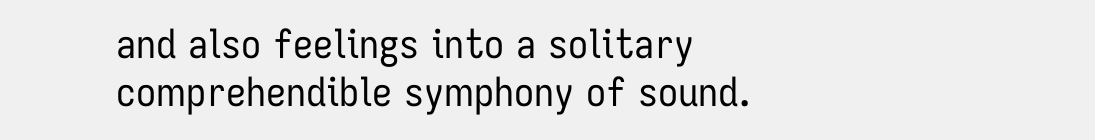and also feelings into a solitary comprehendible symphony of sound.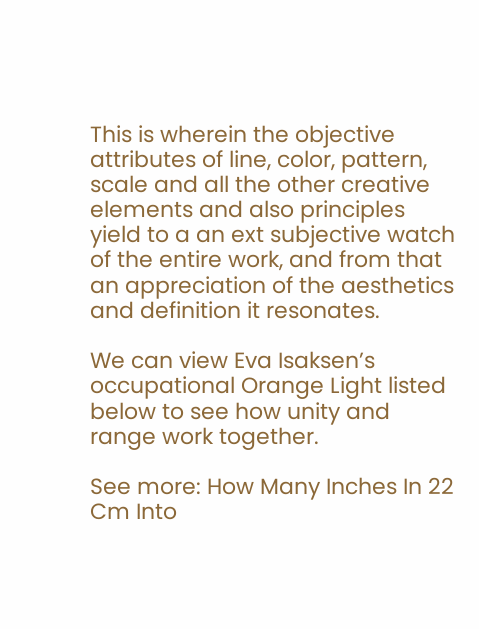This is wherein the objective attributes of line, color, pattern, scale and all the other creative elements and also principles yield to a an ext subjective watch of the entire work, and from that an appreciation of the aesthetics and definition it resonates.

We can view Eva Isaksen’s occupational Orange Light listed below to see how unity and range work together.

See more: How Many Inches In 22 Cm Into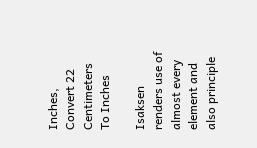Inches, Convert 22 Centimeters To Inches

Isaksen renders use of almost every element and also principle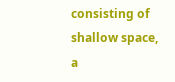consisting of shallow space, a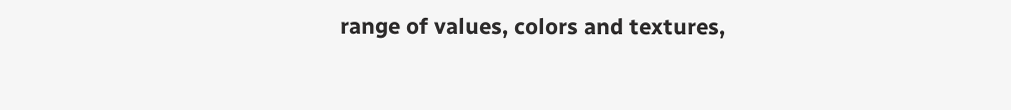range of values, colors and textures,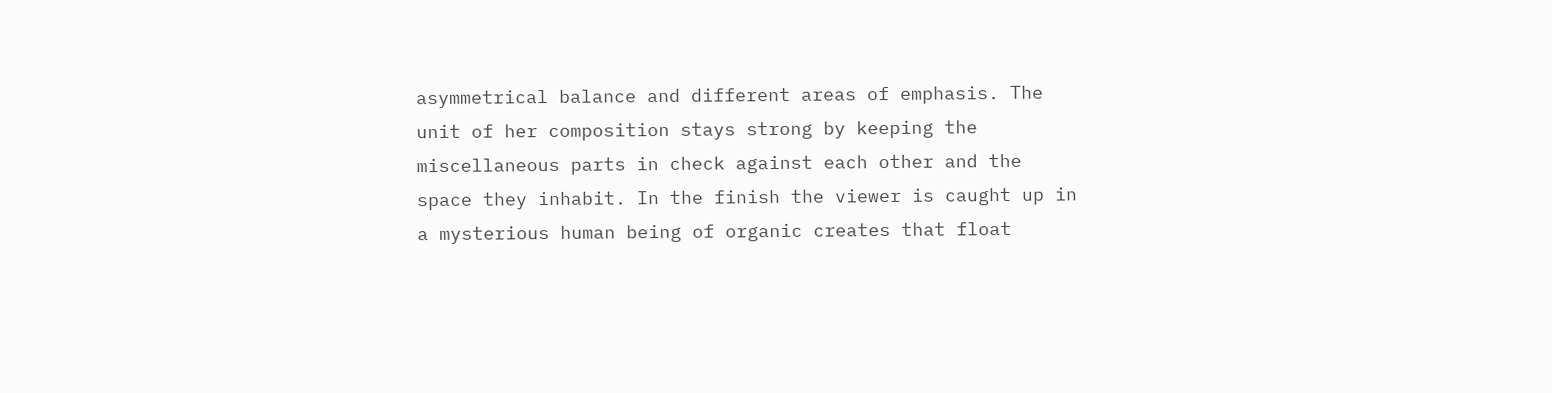asymmetrical balance and different areas of emphasis. The unit of her composition stays strong by keeping the miscellaneous parts in check against each other and the space they inhabit. In the finish the viewer is caught up in a mysterious human being of organic creates that float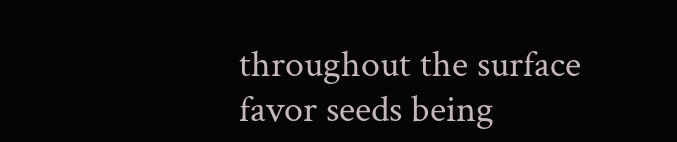throughout the surface favor seeds being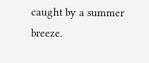caught by a summer breeze.